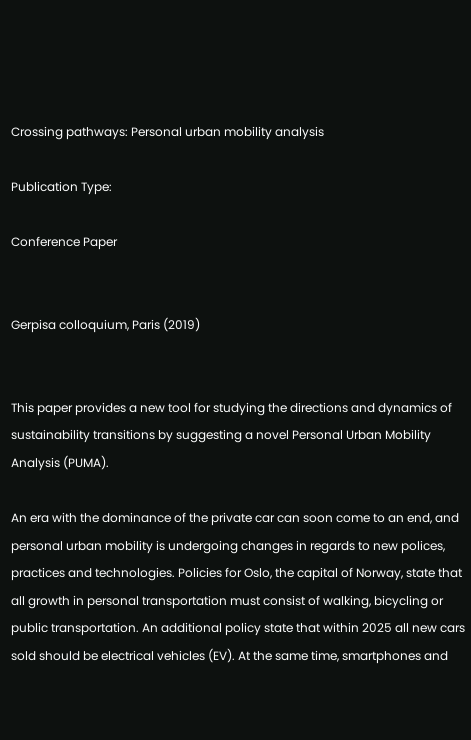Crossing pathways: Personal urban mobility analysis

Publication Type:

Conference Paper


Gerpisa colloquium, Paris (2019)


This paper provides a new tool for studying the directions and dynamics of sustainability transitions by suggesting a novel Personal Urban Mobility Analysis (PUMA).

An era with the dominance of the private car can soon come to an end, and personal urban mobility is undergoing changes in regards to new polices, practices and technologies. Policies for Oslo, the capital of Norway, state that all growth in personal transportation must consist of walking, bicycling or public transportation. An additional policy state that within 2025 all new cars sold should be electrical vehicles (EV). At the same time, smartphones and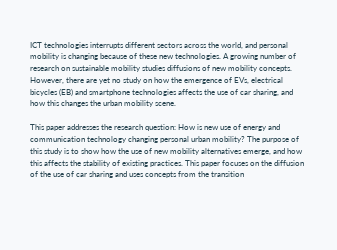ICT technologies interrupts different sectors across the world, and personal mobility is changing because of these new technologies. A growing number of research on sustainable mobility studies diffusions of new mobility concepts. However, there are yet no study on how the emergence of EVs, electrical bicycles (EB) and smartphone technologies affects the use of car sharing, and how this changes the urban mobility scene.

This paper addresses the research question: How is new use of energy and communication technology changing personal urban mobility? The purpose of this study is to show how the use of new mobility alternatives emerge, and how this affects the stability of existing practices. This paper focuses on the diffusion of the use of car sharing and uses concepts from the transition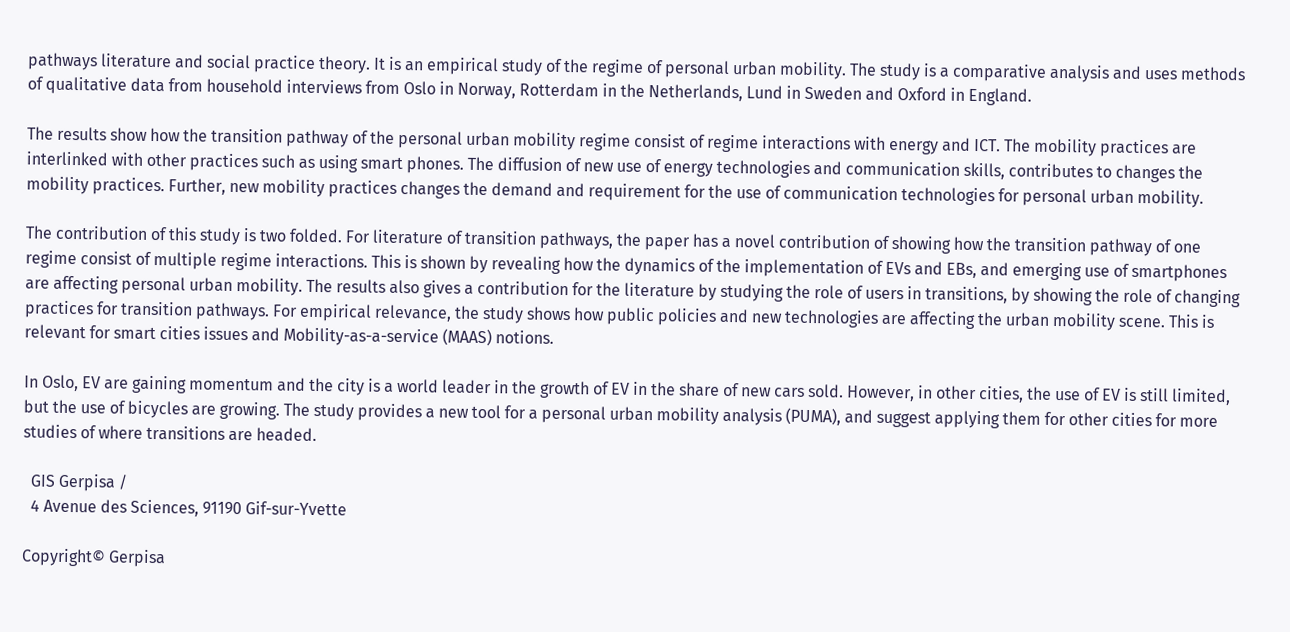pathways literature and social practice theory. It is an empirical study of the regime of personal urban mobility. The study is a comparative analysis and uses methods of qualitative data from household interviews from Oslo in Norway, Rotterdam in the Netherlands, Lund in Sweden and Oxford in England.

The results show how the transition pathway of the personal urban mobility regime consist of regime interactions with energy and ICT. The mobility practices are interlinked with other practices such as using smart phones. The diffusion of new use of energy technologies and communication skills, contributes to changes the mobility practices. Further, new mobility practices changes the demand and requirement for the use of communication technologies for personal urban mobility.

The contribution of this study is two folded. For literature of transition pathways, the paper has a novel contribution of showing how the transition pathway of one regime consist of multiple regime interactions. This is shown by revealing how the dynamics of the implementation of EVs and EBs, and emerging use of smartphones are affecting personal urban mobility. The results also gives a contribution for the literature by studying the role of users in transitions, by showing the role of changing practices for transition pathways. For empirical relevance, the study shows how public policies and new technologies are affecting the urban mobility scene. This is relevant for smart cities issues and Mobility-as-a-service (MAAS) notions.

In Oslo, EV are gaining momentum and the city is a world leader in the growth of EV in the share of new cars sold. However, in other cities, the use of EV is still limited, but the use of bicycles are growing. The study provides a new tool for a personal urban mobility analysis (PUMA), and suggest applying them for other cities for more studies of where transitions are headed.

  GIS Gerpisa /
  4 Avenue des Sciences, 91190 Gif-sur-Yvette

Copyright© Gerpisa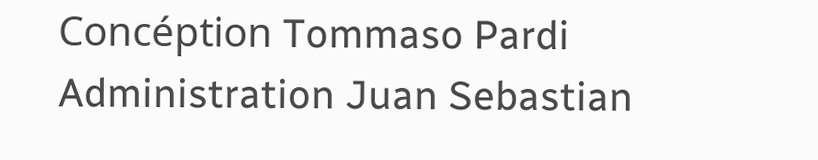Concéption Tommaso Pardi
Administration Juan Sebastian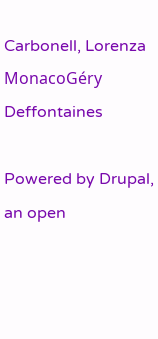Carbonell, Lorenza MonacoGéry Deffontaines

Powered by Drupal, an open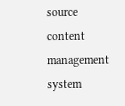source content management system